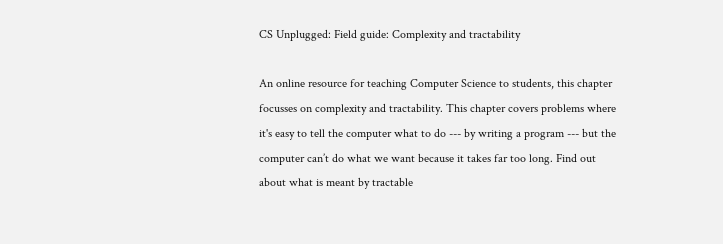CS Unplugged: Field guide: Complexity and tractability

An online resource for teaching Computer Science to students, this chapter focusses on complexity and tractability. This chapter covers problems where it's easy to tell the computer what to do --- by writing a program --- but the computer can’t do what we want because it takes far too long. Find out about what is meant by tractable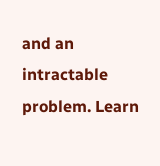and an intractable problem. Learn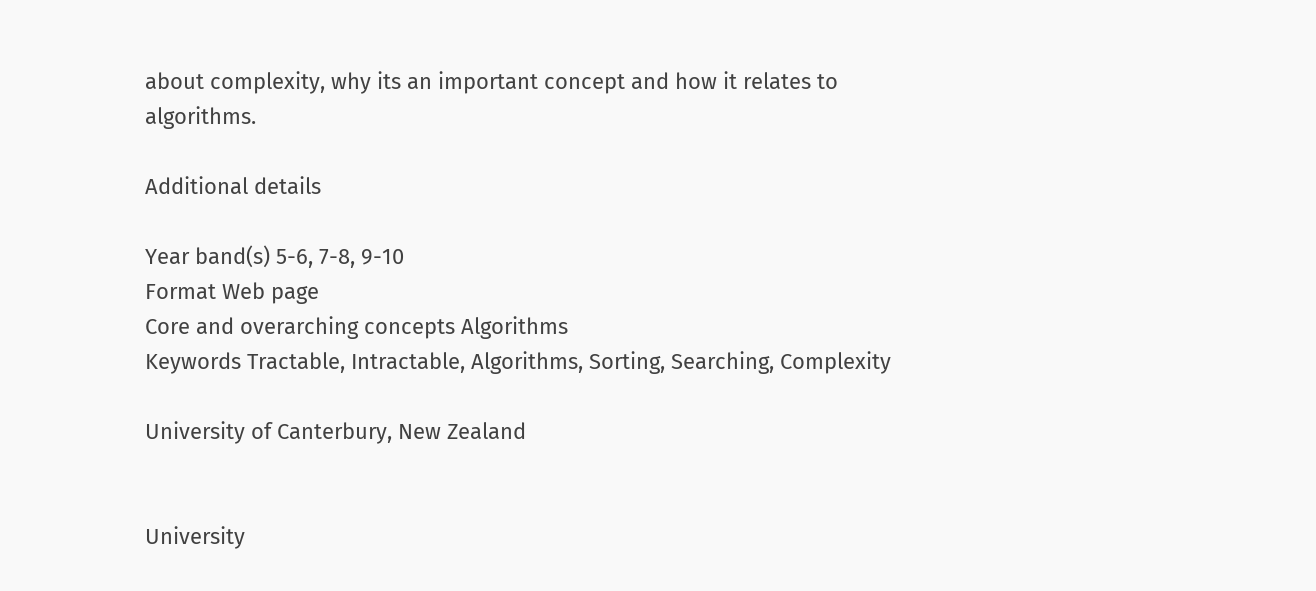about complexity, why its an important concept and how it relates to algorithms.

Additional details

Year band(s) 5-6, 7-8, 9-10
Format Web page
Core and overarching concepts Algorithms
Keywords Tractable, Intractable, Algorithms, Sorting, Searching, Complexity

University of Canterbury, New Zealand


University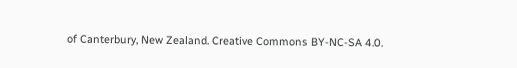of Canterbury, New Zealand. Creative Commons BY-NC-SA 4.0.